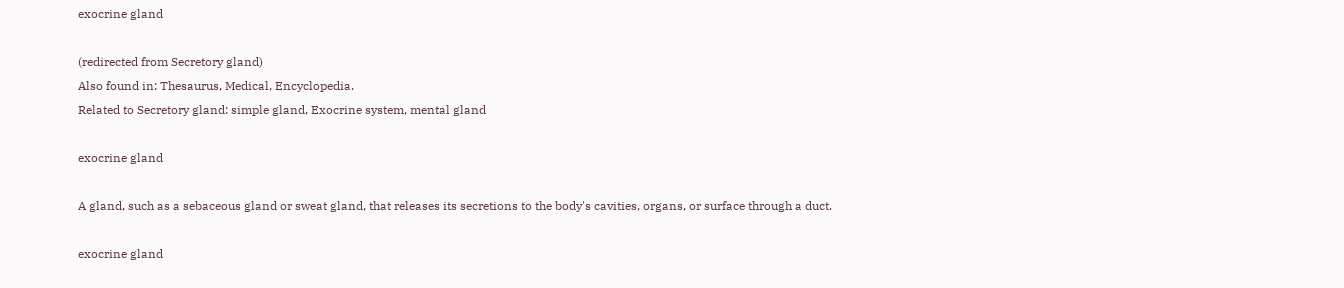exocrine gland

(redirected from Secretory gland)
Also found in: Thesaurus, Medical, Encyclopedia.
Related to Secretory gland: simple gland, Exocrine system, mental gland

exocrine gland

A gland, such as a sebaceous gland or sweat gland, that releases its secretions to the body's cavities, organs, or surface through a duct.

exocrine gland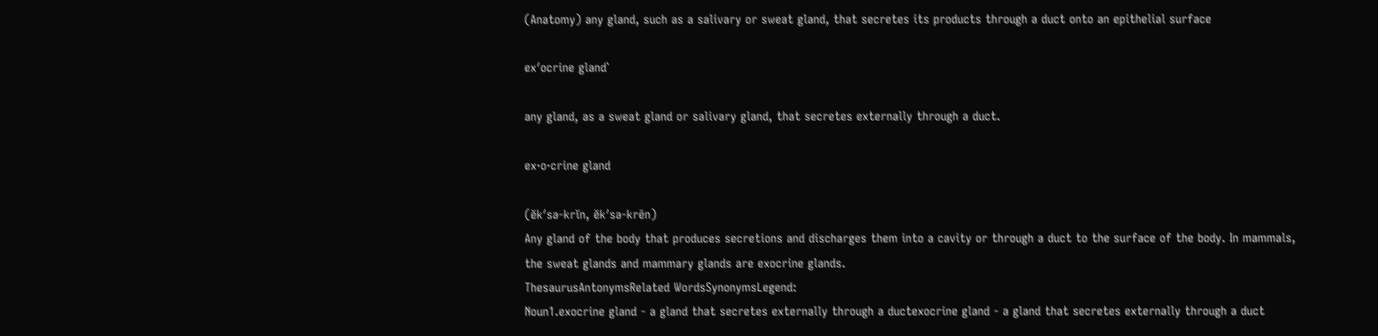(Anatomy) any gland, such as a salivary or sweat gland, that secretes its products through a duct onto an epithelial surface

ex′ocrine gland`

any gland, as a sweat gland or salivary gland, that secretes externally through a duct.

ex·o·crine gland

(ĕk′sə-krĭn, ĕk′sə-krēn)
Any gland of the body that produces secretions and discharges them into a cavity or through a duct to the surface of the body. In mammals, the sweat glands and mammary glands are exocrine glands.
ThesaurusAntonymsRelated WordsSynonymsLegend:
Noun1.exocrine gland - a gland that secretes externally through a ductexocrine gland - a gland that secretes externally through a duct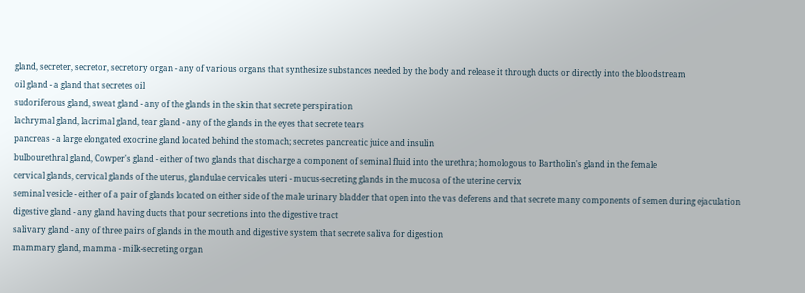gland, secreter, secretor, secretory organ - any of various organs that synthesize substances needed by the body and release it through ducts or directly into the bloodstream
oil gland - a gland that secretes oil
sudoriferous gland, sweat gland - any of the glands in the skin that secrete perspiration
lachrymal gland, lacrimal gland, tear gland - any of the glands in the eyes that secrete tears
pancreas - a large elongated exocrine gland located behind the stomach; secretes pancreatic juice and insulin
bulbourethral gland, Cowper's gland - either of two glands that discharge a component of seminal fluid into the urethra; homologous to Bartholin's gland in the female
cervical glands, cervical glands of the uterus, glandulae cervicales uteri - mucus-secreting glands in the mucosa of the uterine cervix
seminal vesicle - either of a pair of glands located on either side of the male urinary bladder that open into the vas deferens and that secrete many components of semen during ejaculation
digestive gland - any gland having ducts that pour secretions into the digestive tract
salivary gland - any of three pairs of glands in the mouth and digestive system that secrete saliva for digestion
mammary gland, mamma - milk-secreting organ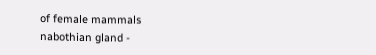of female mammals
nabothian gland -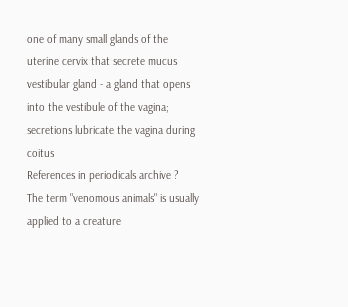one of many small glands of the uterine cervix that secrete mucus
vestibular gland - a gland that opens into the vestibule of the vagina; secretions lubricate the vagina during coitus
References in periodicals archive ?
The term "venomous animals" is usually applied to a creature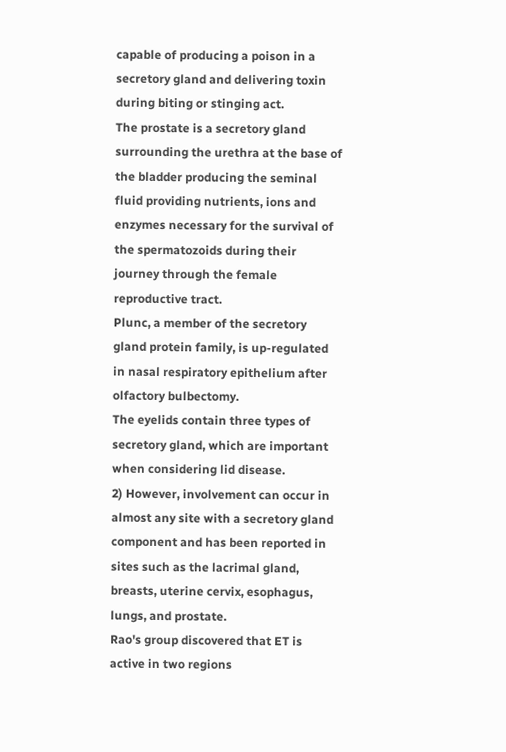capable of producing a poison in a secretory gland and delivering toxin during biting or stinging act.
The prostate is a secretory gland surrounding the urethra at the base of the bladder producing the seminal fluid providing nutrients, ions and enzymes necessary for the survival of the spermatozoids during their journey through the female reproductive tract.
Plunc, a member of the secretory gland protein family, is up-regulated in nasal respiratory epithelium after olfactory bulbectomy.
The eyelids contain three types of secretory gland, which are important when considering lid disease.
2) However, involvement can occur in almost any site with a secretory gland component and has been reported in sites such as the lacrimal gland, breasts, uterine cervix, esophagus, lungs, and prostate.
Rao's group discovered that ET is active in two regions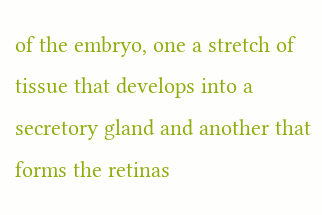of the embryo, one a stretch of tissue that develops into a secretory gland and another that forms the retinas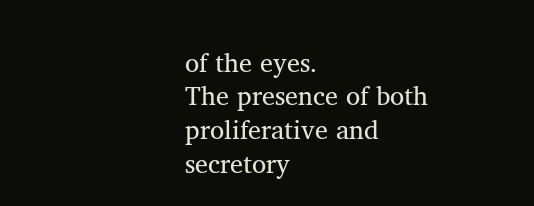of the eyes.
The presence of both proliferative and secretory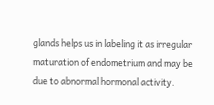glands helps us in labeling it as irregular maturation of endometrium and may be due to abnormal hormonal activity.